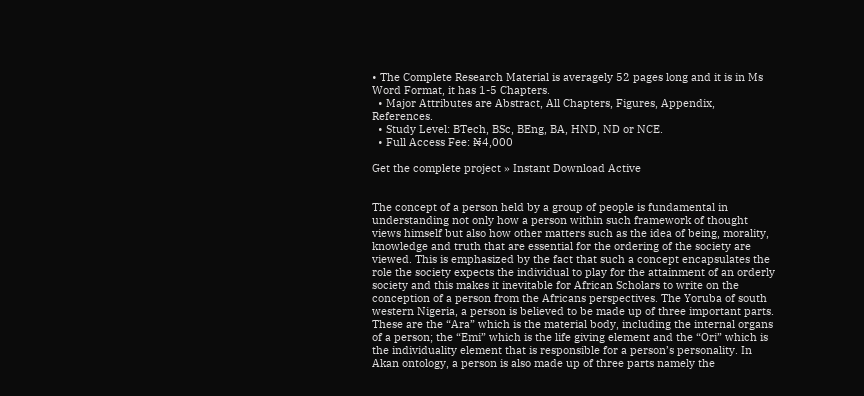• The Complete Research Material is averagely 52 pages long and it is in Ms Word Format, it has 1-5 Chapters.
  • Major Attributes are Abstract, All Chapters, Figures, Appendix, References.
  • Study Level: BTech, BSc, BEng, BA, HND, ND or NCE.
  • Full Access Fee: ₦4,000

Get the complete project » Instant Download Active


The concept of a person held by a group of people is fundamental in understanding not only how a person within such framework of thought views himself but also how other matters such as the idea of being, morality, knowledge and truth that are essential for the ordering of the society are viewed. This is emphasized by the fact that such a concept encapsulates the role the society expects the individual to play for the attainment of an orderly society and this makes it inevitable for African Scholars to write on the conception of a person from the Africans perspectives. The Yoruba of south western Nigeria, a person is believed to be made up of three important parts. These are the “Ara” which is the material body, including the internal organs of a person; the “Emi” which is the life giving element and the “Ori” which is the individuality element that is responsible for a person’s personality. In Akan ontology, a person is also made up of three parts namely the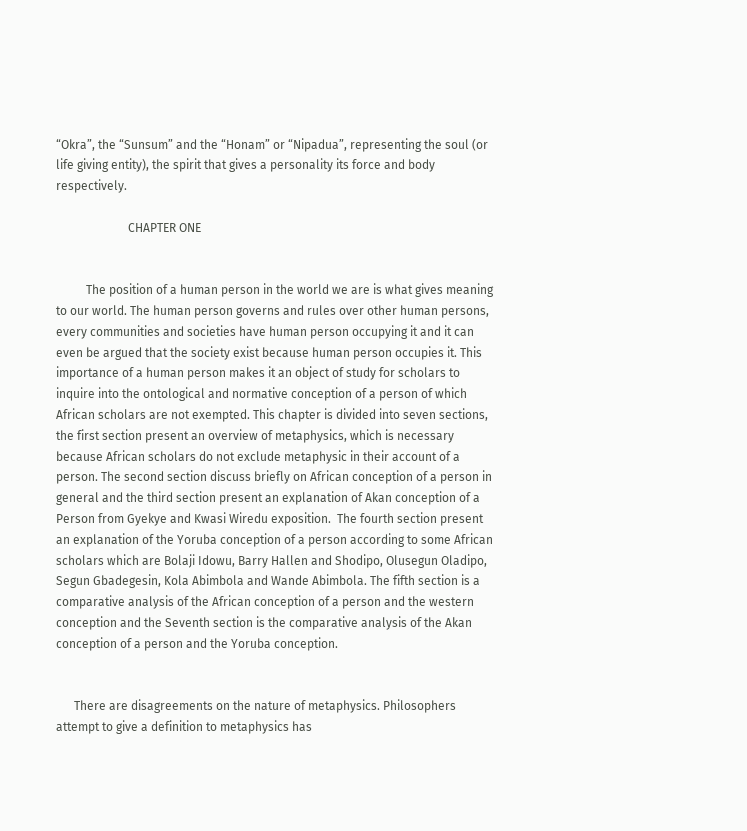“Okra”, the “Sunsum” and the “Honam” or “Nipadua”, representing the soul (or life giving entity), the spirit that gives a personality its force and body respectively.

                        CHAPTER ONE


          The position of a human person in the world we are is what gives meaning to our world. The human person governs and rules over other human persons, every communities and societies have human person occupying it and it can even be argued that the society exist because human person occupies it. This importance of a human person makes it an object of study for scholars to inquire into the ontological and normative conception of a person of which African scholars are not exempted. This chapter is divided into seven sections, the first section present an overview of metaphysics, which is necessary because African scholars do not exclude metaphysic in their account of a person. The second section discuss briefly on African conception of a person in general and the third section present an explanation of Akan conception of a Person from Gyekye and Kwasi Wiredu exposition.  The fourth section present an explanation of the Yoruba conception of a person according to some African scholars which are Bolaji Idowu, Barry Hallen and Shodipo, Olusegun Oladipo, Segun Gbadegesin, Kola Abimbola and Wande Abimbola. The fifth section is a comparative analysis of the African conception of a person and the western conception and the Seventh section is the comparative analysis of the Akan conception of a person and the Yoruba conception.


      There are disagreements on the nature of metaphysics. Philosophers attempt to give a definition to metaphysics has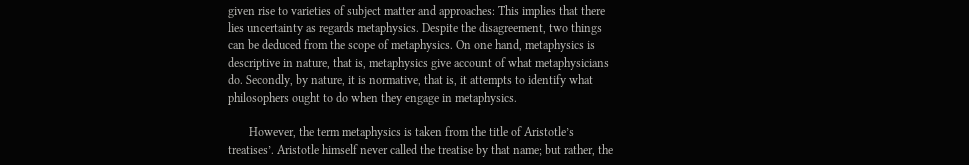given rise to varieties of subject matter and approaches: This implies that there lies uncertainty as regards metaphysics. Despite the disagreement, two things can be deduced from the scope of metaphysics. On one hand, metaphysics is descriptive in nature, that is, metaphysics give account of what metaphysicians do. Secondly, by nature, it is normative, that is, it attempts to identify what philosophers ought to do when they engage in metaphysics.

       However, the term metaphysics is taken from the title of Aristotle’s treatises’. Aristotle himself never called the treatise by that name; but rather, the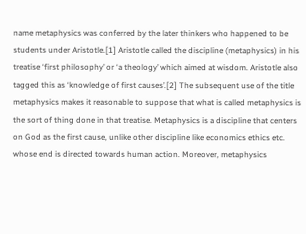name metaphysics was conferred by the later thinkers who happened to be students under Aristotle.[1] Aristotle called the discipline (metaphysics) in his treatise ‘first philosophy’ or ‘a theology’ which aimed at wisdom. Aristotle also tagged this as ‘knowledge of first causes’.[2] The subsequent use of the title metaphysics makes it reasonable to suppose that what is called metaphysics is the sort of thing done in that treatise. Metaphysics is a discipline that centers on God as the first cause, unlike other discipline like economics ethics etc. whose end is directed towards human action. Moreover, metaphysics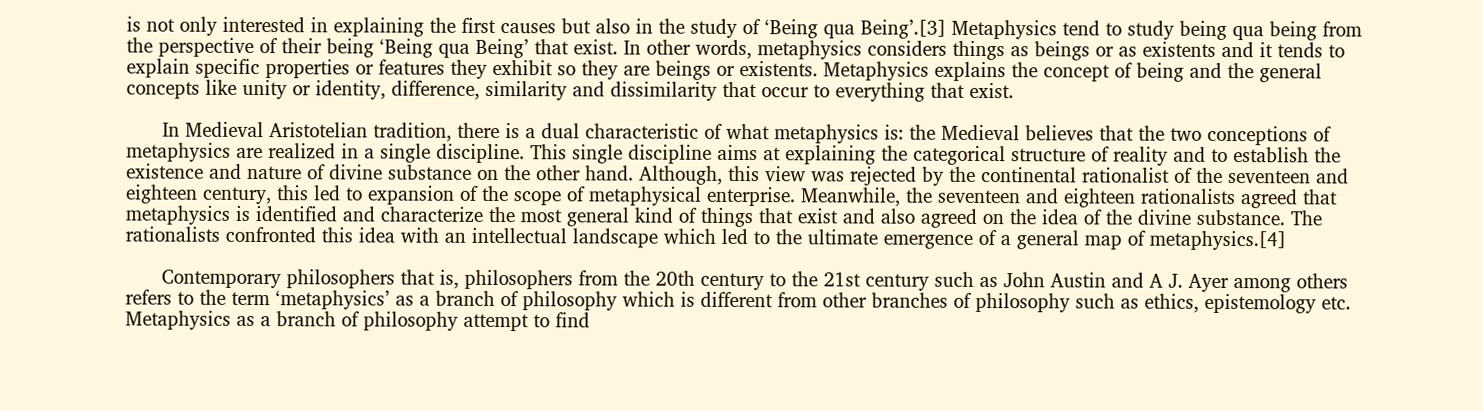is not only interested in explaining the first causes but also in the study of ‘Being qua Being’.[3] Metaphysics tend to study being qua being from the perspective of their being ‘Being qua Being’ that exist. In other words, metaphysics considers things as beings or as existents and it tends to explain specific properties or features they exhibit so they are beings or existents. Metaphysics explains the concept of being and the general concepts like unity or identity, difference, similarity and dissimilarity that occur to everything that exist.

      In Medieval Aristotelian tradition, there is a dual characteristic of what metaphysics is: the Medieval believes that the two conceptions of metaphysics are realized in a single discipline. This single discipline aims at explaining the categorical structure of reality and to establish the existence and nature of divine substance on the other hand. Although, this view was rejected by the continental rationalist of the seventeen and eighteen century, this led to expansion of the scope of metaphysical enterprise. Meanwhile, the seventeen and eighteen rationalists agreed that metaphysics is identified and characterize the most general kind of things that exist and also agreed on the idea of the divine substance. The rationalists confronted this idea with an intellectual landscape which led to the ultimate emergence of a general map of metaphysics.[4]

      Contemporary philosophers that is, philosophers from the 20th century to the 21st century such as John Austin and A J. Ayer among others refers to the term ‘metaphysics’ as a branch of philosophy which is different from other branches of philosophy such as ethics, epistemology etc. Metaphysics as a branch of philosophy attempt to find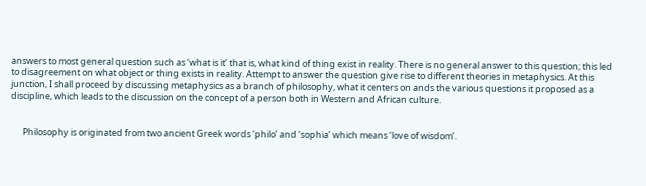answers to most general question such as ‘what is it’ that is, what kind of thing exist in reality. There is no general answer to this question; this led to disagreement on what object or thing exists in reality. Attempt to answer the question give rise to different theories in metaphysics. At this junction, I shall proceed by discussing metaphysics as a branch of philosophy, what it centers on ands the various questions it proposed as a discipline, which leads to the discussion on the concept of a person both in Western and African culture.


      Philosophy is originated from two ancient Greek words ‘philo’ and ‘sophia’ which means ‘love of wisdom’.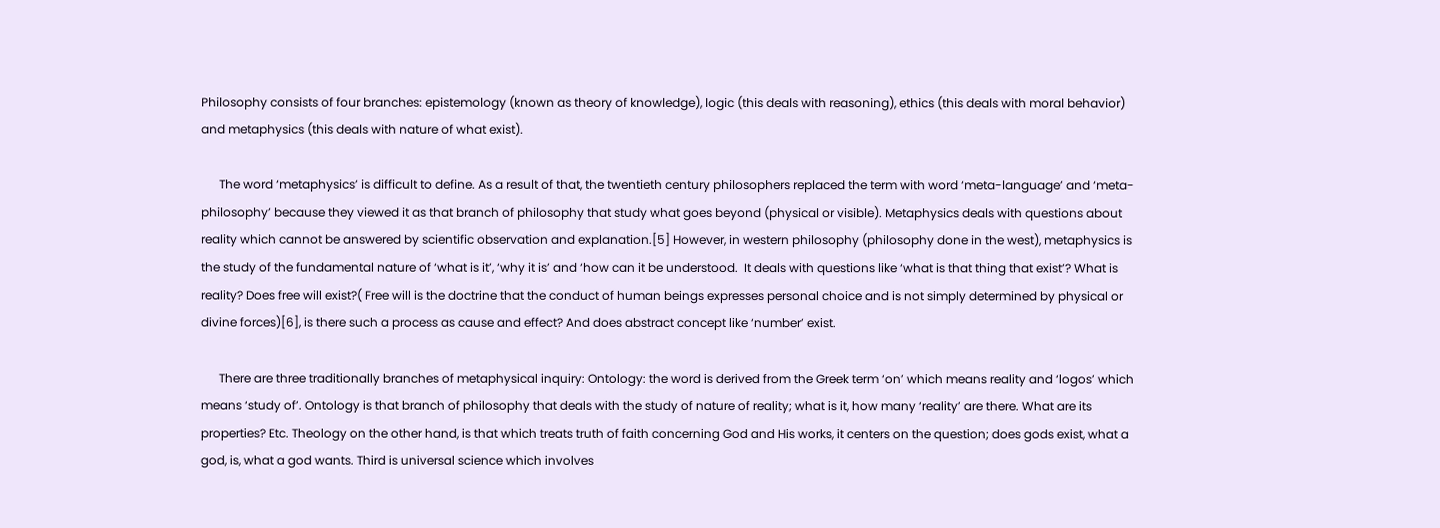Philosophy consists of four branches: epistemology (known as theory of knowledge), logic (this deals with reasoning), ethics (this deals with moral behavior) and metaphysics (this deals with nature of what exist).

      The word ‘metaphysics’ is difficult to define. As a result of that, the twentieth century philosophers replaced the term with word ‘meta-language’ and ‘meta-philosophy’ because they viewed it as that branch of philosophy that study what goes beyond (physical or visible). Metaphysics deals with questions about reality which cannot be answered by scientific observation and explanation.[5] However, in western philosophy (philosophy done in the west), metaphysics is the study of the fundamental nature of ‘what is it’, ‘why it is’ and ‘how can it be understood.  It deals with questions like ‘what is that thing that exist’? What is reality? Does free will exist?( Free will is the doctrine that the conduct of human beings expresses personal choice and is not simply determined by physical or divine forces)[6], is there such a process as cause and effect? And does abstract concept like ‘number’ exist.

      There are three traditionally branches of metaphysical inquiry: Ontology: the word is derived from the Greek term ‘on’ which means reality and ‘logos’ which means ‘study of’. Ontology is that branch of philosophy that deals with the study of nature of reality; what is it, how many ‘reality’ are there. What are its properties? Etc. Theology on the other hand, is that which treats truth of faith concerning God and His works, it centers on the question; does gods exist, what a god, is, what a god wants. Third is universal science which involves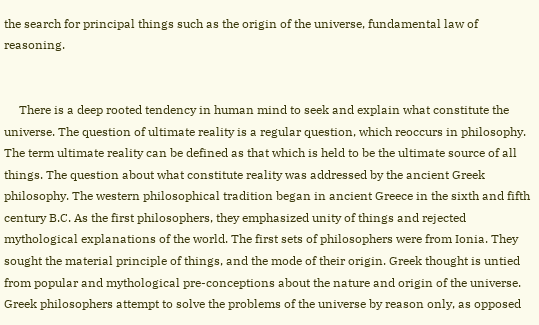the search for principal things such as the origin of the universe, fundamental law of reasoning.


     There is a deep rooted tendency in human mind to seek and explain what constitute the universe. The question of ultimate reality is a regular question, which reoccurs in philosophy. The term ultimate reality can be defined as that which is held to be the ultimate source of all things. The question about what constitute reality was addressed by the ancient Greek philosophy. The western philosophical tradition began in ancient Greece in the sixth and fifth century B.C. As the first philosophers, they emphasized unity of things and rejected mythological explanations of the world. The first sets of philosophers were from Ionia. They sought the material principle of things, and the mode of their origin. Greek thought is untied from popular and mythological pre-conceptions about the nature and origin of the universe. Greek philosophers attempt to solve the problems of the universe by reason only, as opposed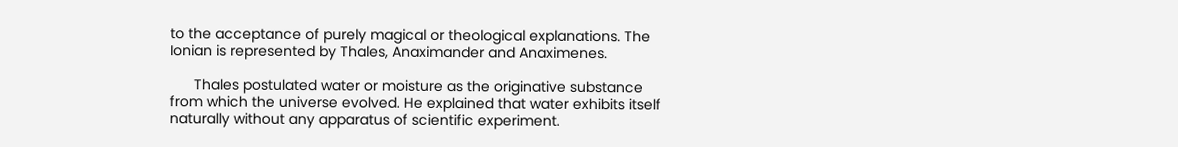to the acceptance of purely magical or theological explanations. The Ionian is represented by Thales, Anaximander and Anaximenes.

      Thales postulated water or moisture as the originative substance from which the universe evolved. He explained that water exhibits itself naturally without any apparatus of scientific experiment.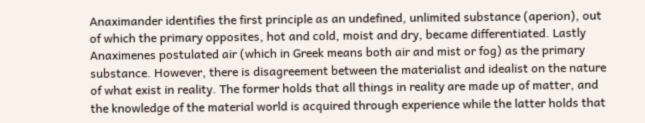Anaximander identifies the first principle as an undefined, unlimited substance (aperion), out of which the primary opposites, hot and cold, moist and dry, became differentiated. Lastly Anaximenes postulated air (which in Greek means both air and mist or fog) as the primary substance. However, there is disagreement between the materialist and idealist on the nature of what exist in reality. The former holds that all things in reality are made up of matter, and the knowledge of the material world is acquired through experience while the latter holds that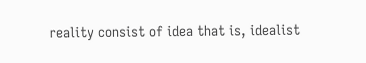reality consist of idea that is, idealist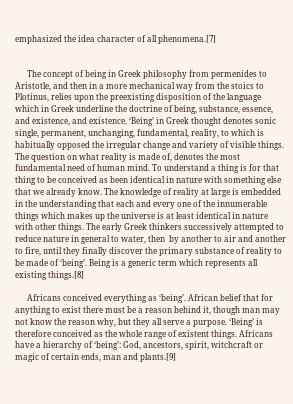emphasized the idea character of all phenomena.[7]


      The concept of being in Greek philosophy from permenides to Aristotle, and then in a more mechanical way from the stoics to Plotinus, relies upon the preexisting disposition of the language which in Greek underline the doctrine of being, substance, essence, and existence, and existence. ‘Being’ in Greek thought denotes sonic single, permanent, unchanging, fundamental, reality, to which is habitually opposed the irregular change and variety of visible things. The question on what reality is made of, denotes the most fundamental need of human mind. To understand a thing is for that thing to be conceived as been identical in nature with something else that we already know. The knowledge of reality at large is embedded in the understanding that each and every one of the innumerable things which makes up the universe is at least identical in nature with other things. The early Greek thinkers successively attempted to reduce nature in general to water, then  by another to air and another to fire, until they finally discover the primary substance of reality to be made of ‘being’. Being is a generic term which represents all existing things.[8]

      Africans conceived everything as ‘being’. African belief that for anything to exist there must be a reason behind it, though man may not know the reason why, but they all serve a purpose. ‘Being’ is therefore conceived as the whole range of existent things. Africans have a hierarchy of ‘being’: God, ancestors, spirit, witchcraft or magic of certain ends, man and plants.[9]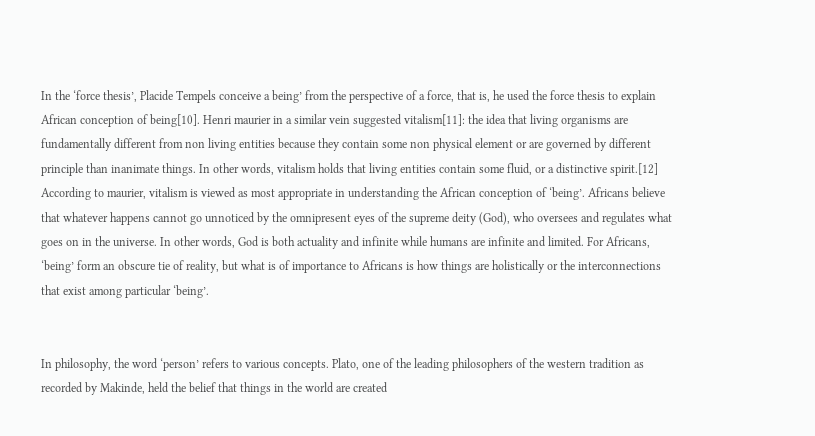In the ‘force thesis’, Placide Tempels conceive a being’ from the perspective of a force, that is, he used the force thesis to explain African conception of being[10]. Henri maurier in a similar vein suggested vitalism[11]: the idea that living organisms are fundamentally different from non living entities because they contain some non physical element or are governed by different principle than inanimate things. In other words, vitalism holds that living entities contain some fluid, or a distinctive spirit.[12] According to maurier, vitalism is viewed as most appropriate in understanding the African conception of ‘being’. Africans believe that whatever happens cannot go unnoticed by the omnipresent eyes of the supreme deity (God), who oversees and regulates what goes on in the universe. In other words, God is both actuality and infinite while humans are infinite and limited. For Africans, ‘being’ form an obscure tie of reality, but what is of importance to Africans is how things are holistically or the interconnections that exist among particular ‘being’.


In philosophy, the word ‘person’ refers to various concepts. Plato, one of the leading philosophers of the western tradition as recorded by Makinde, held the belief that things in the world are created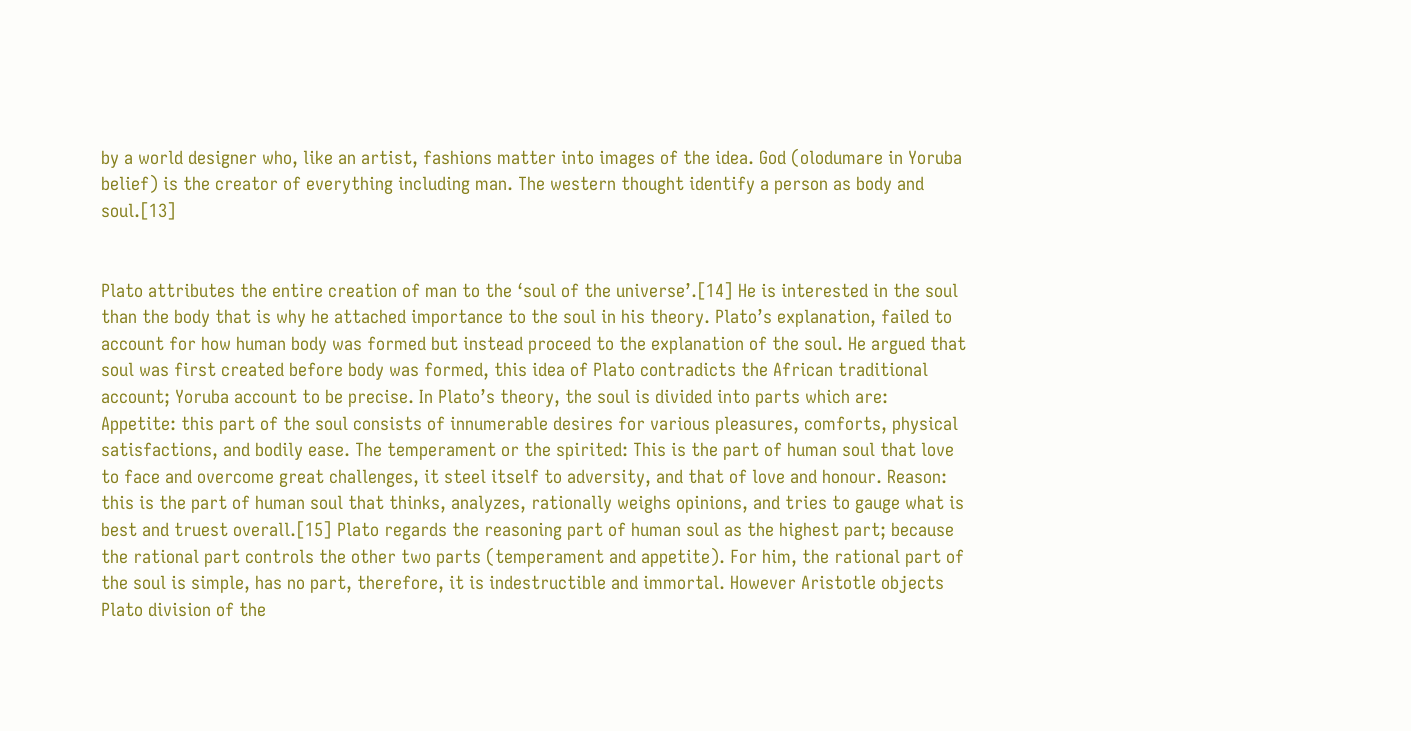by a world designer who, like an artist, fashions matter into images of the idea. God (olodumare in Yoruba belief) is the creator of everything including man. The western thought identify a person as body and soul.[13]


Plato attributes the entire creation of man to the ‘soul of the universe’.[14] He is interested in the soul than the body that is why he attached importance to the soul in his theory. Plato’s explanation, failed to account for how human body was formed but instead proceed to the explanation of the soul. He argued that soul was first created before body was formed, this idea of Plato contradicts the African traditional account; Yoruba account to be precise. In Plato’s theory, the soul is divided into parts which are: Appetite: this part of the soul consists of innumerable desires for various pleasures, comforts, physical satisfactions, and bodily ease. The temperament or the spirited: This is the part of human soul that love to face and overcome great challenges, it steel itself to adversity, and that of love and honour. Reason: this is the part of human soul that thinks, analyzes, rationally weighs opinions, and tries to gauge what is best and truest overall.[15] Plato regards the reasoning part of human soul as the highest part; because the rational part controls the other two parts (temperament and appetite). For him, the rational part of the soul is simple, has no part, therefore, it is indestructible and immortal. However Aristotle objects Plato division of the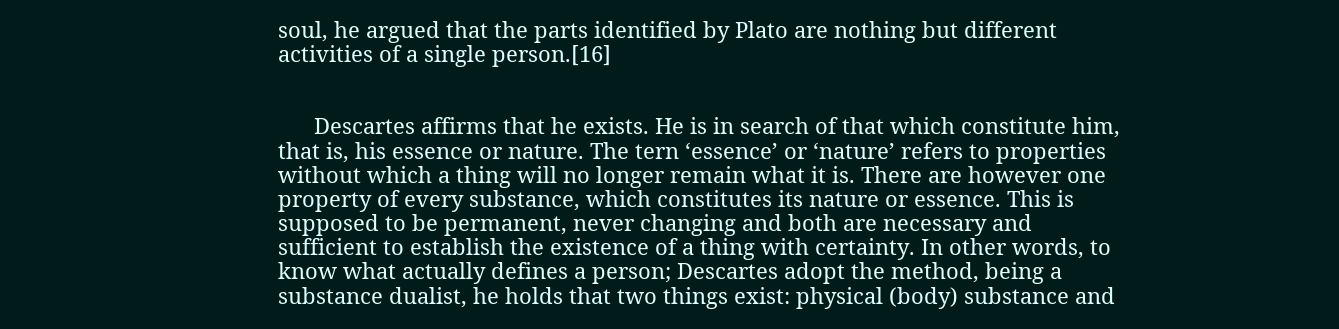soul, he argued that the parts identified by Plato are nothing but different activities of a single person.[16]


      Descartes affirms that he exists. He is in search of that which constitute him, that is, his essence or nature. The tern ‘essence’ or ‘nature’ refers to properties without which a thing will no longer remain what it is. There are however one property of every substance, which constitutes its nature or essence. This is supposed to be permanent, never changing and both are necessary and sufficient to establish the existence of a thing with certainty. In other words, to know what actually defines a person; Descartes adopt the method, being a substance dualist, he holds that two things exist: physical (body) substance and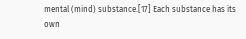mental (mind) substance.[17] Each substance has its own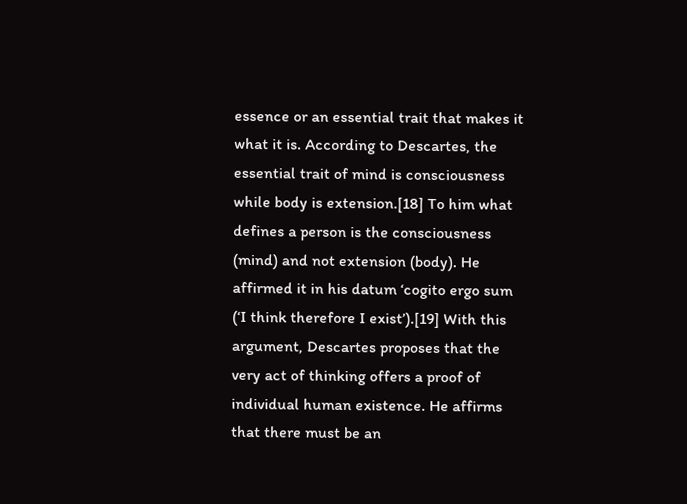essence or an essential trait that makes it what it is. According to Descartes, the essential trait of mind is consciousness while body is extension.[18] To him what defines a person is the consciousness (mind) and not extension (body). He affirmed it in his datum ‘cogito ergo sum (‘I think therefore I exist’).[19] With this argument, Descartes proposes that the very act of thinking offers a proof of individual human existence. He affirms that there must be an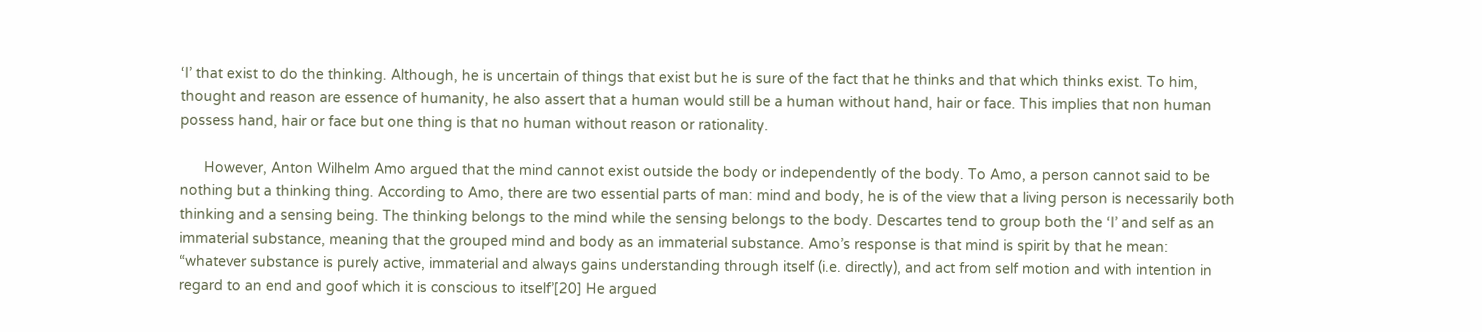‘I’ that exist to do the thinking. Although, he is uncertain of things that exist but he is sure of the fact that he thinks and that which thinks exist. To him, thought and reason are essence of humanity, he also assert that a human would still be a human without hand, hair or face. This implies that non human possess hand, hair or face but one thing is that no human without reason or rationality.

      However, Anton Wilhelm Amo argued that the mind cannot exist outside the body or independently of the body. To Amo, a person cannot said to be nothing but a thinking thing. According to Amo, there are two essential parts of man: mind and body, he is of the view that a living person is necessarily both thinking and a sensing being. The thinking belongs to the mind while the sensing belongs to the body. Descartes tend to group both the ‘I’ and self as an immaterial substance, meaning that the grouped mind and body as an immaterial substance. Amo’s response is that mind is spirit by that he mean: “whatever substance is purely active, immaterial and always gains understanding through itself (i.e. directly), and act from self motion and with intention in regard to an end and goof which it is conscious to itself’[20] He argued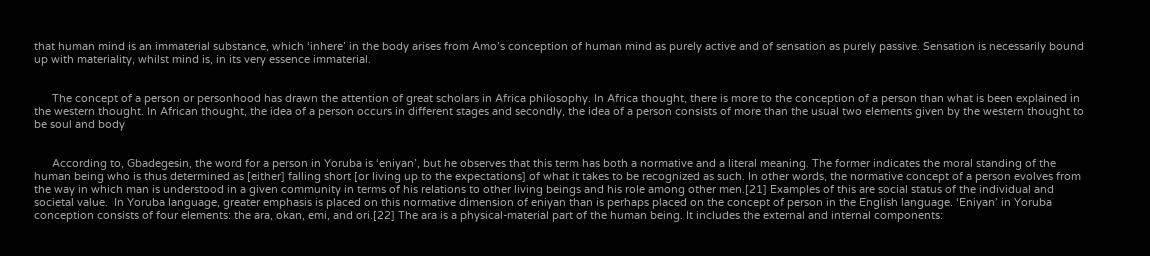that human mind is an immaterial substance, which ‘inhere’ in the body arises from Amo’s conception of human mind as purely active and of sensation as purely passive. Sensation is necessarily bound up with materiality, whilst mind is, in its very essence immaterial.


      The concept of a person or personhood has drawn the attention of great scholars in Africa philosophy. In Africa thought, there is more to the conception of a person than what is been explained in the western thought. In African thought, the idea of a person occurs in different stages and secondly, the idea of a person consists of more than the usual two elements given by the western thought to be soul and body


      According to, Gbadegesin, the word for a person in Yoruba is ‘eniyan’, but he observes that this term has both a normative and a literal meaning. The former indicates the moral standing of the human being who is thus determined as [either] falling short [or living up to the expectations] of what it takes to be recognized as such. In other words, the normative concept of a person evolves from the way in which man is understood in a given community in terms of his relations to other living beings and his role among other men.[21] Examples of this are social status of the individual and societal value.  In Yoruba language, greater emphasis is placed on this normative dimension of eniyan than is perhaps placed on the concept of person in the English language. ‘Eniyan’ in Yoruba conception consists of four elements: the ara, okan, emi, and ori.[22] The ara is a physical-material part of the human being. It includes the external and internal components: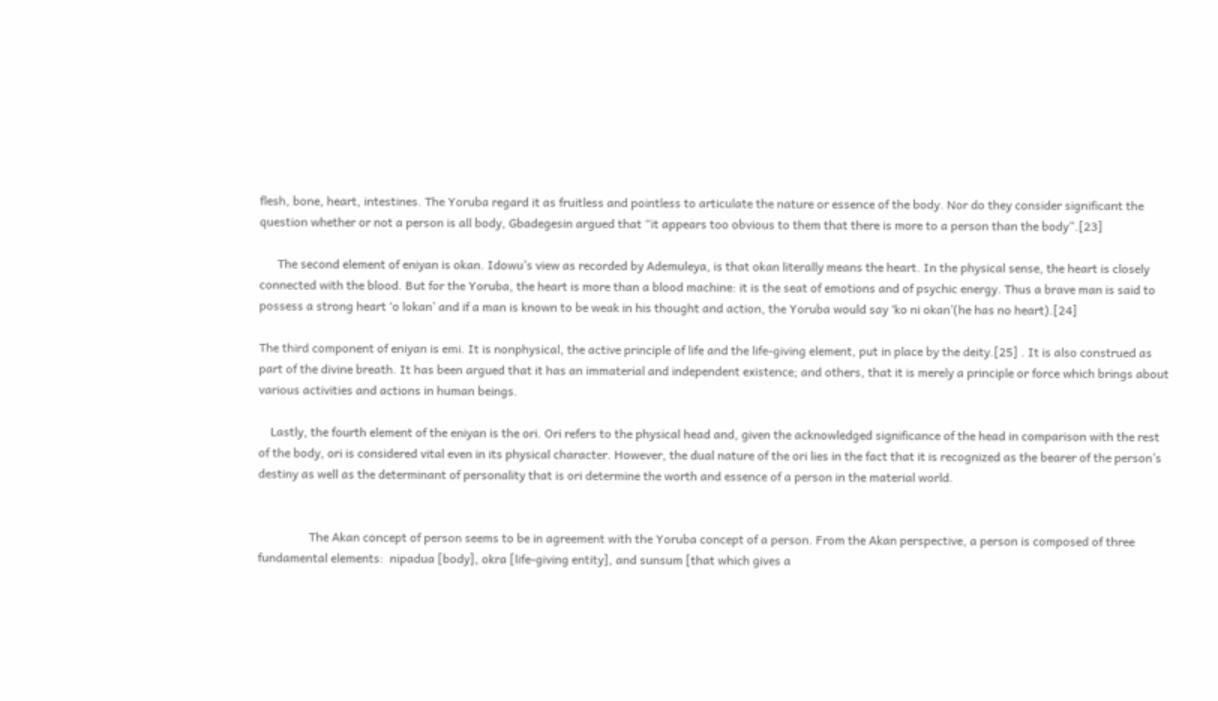flesh, bone, heart, intestines. The Yoruba regard it as fruitless and pointless to articulate the nature or essence of the body. Nor do they consider significant the question whether or not a person is all body, Gbadegesin argued that “it appears too obvious to them that there is more to a person than the body”.[23]

      The second element of eniyan is okan. Idowu’s view as recorded by Ademuleya, is that okan literally means the heart. In the physical sense, the heart is closely connected with the blood. But for the Yoruba, the heart is more than a blood machine: it is the seat of emotions and of psychic energy. Thus a brave man is said to possess a strong heart ‘o lokan’ and if a man is known to be weak in his thought and action, the Yoruba would say ‘ko ni okan’(he has no heart).[24]

The third component of eniyan is emi. It is nonphysical, the active principle of life and the life-giving element, put in place by the deity.[25] . It is also construed as part of the divine breath. It has been argued that it has an immaterial and independent existence; and others, that it is merely a principle or force which brings about various activities and actions in human beings.

    Lastly, the fourth element of the eniyan is the ori. Ori refers to the physical head and, given the acknowledged significance of the head in comparison with the rest of the body, ori is considered vital even in its physical character. However, the dual nature of the ori lies in the fact that it is recognized as the bearer of the person’s destiny as well as the determinant of personality that is ori determine the worth and essence of a person in the material world.


                 The Akan concept of person seems to be in agreement with the Yoruba concept of a person. From the Akan perspective, a person is composed of three fundamental elements:  nipadua [body], okra [life-giving entity], and sunsum [that which gives a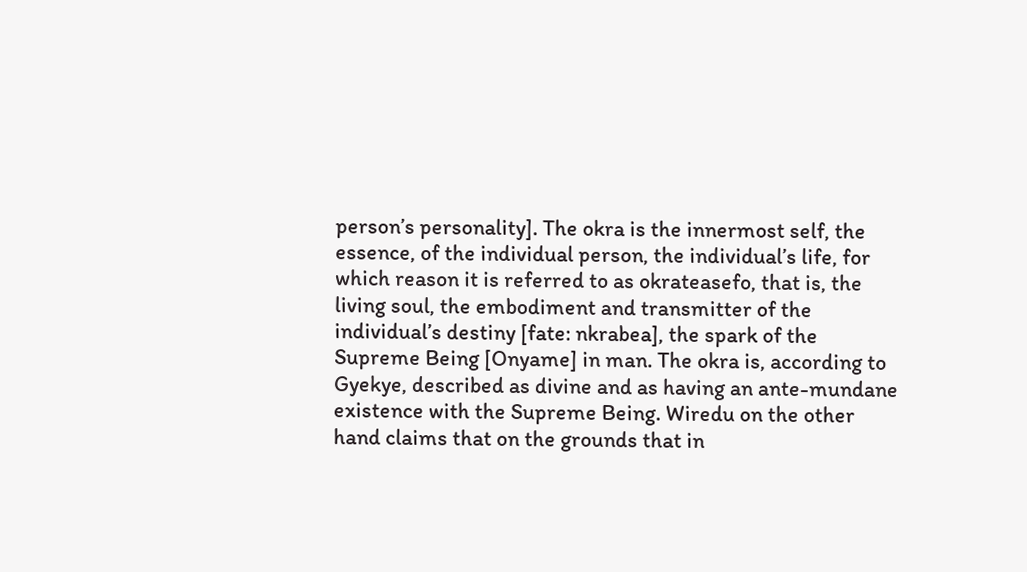person’s personality]. The okra is the innermost self, the essence, of the individual person, the individual’s life, for which reason it is referred to as okrateasefo, that is, the living soul, the embodiment and transmitter of the individual’s destiny [fate: nkrabea], the spark of the Supreme Being [Onyame] in man. The okra is, according to Gyekye, described as divine and as having an ante-mundane existence with the Supreme Being. Wiredu on the other hand claims that on the grounds that in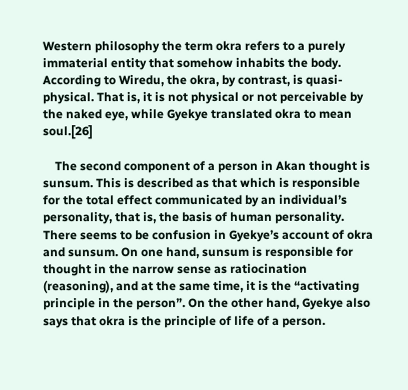Western philosophy the term okra refers to a purely immaterial entity that somehow inhabits the body. According to Wiredu, the okra, by contrast, is quasi-physical. That is, it is not physical or not perceivable by the naked eye, while Gyekye translated okra to mean soul.[26]

    The second component of a person in Akan thought is sunsum. This is described as that which is responsible for the total effect communicated by an individual’s personality, that is, the basis of human personality. There seems to be confusion in Gyekye’s account of okra and sunsum. On one hand, sunsum is responsible for thought in the narrow sense as ratiocination (reasoning), and at the same time, it is the “activating principle in the person”. On the other hand, Gyekye also says that okra is the principle of life of a person.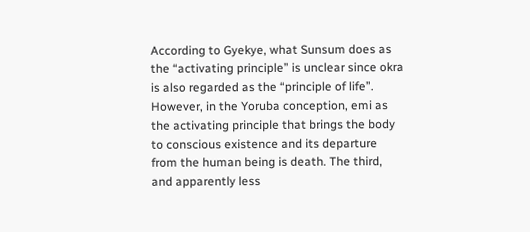According to Gyekye, what Sunsum does as the “activating principle” is unclear since okra is also regarded as the “principle of life”. However, in the Yoruba conception, emi as the activating principle that brings the body to conscious existence and its departure from the human being is death. The third, and apparently less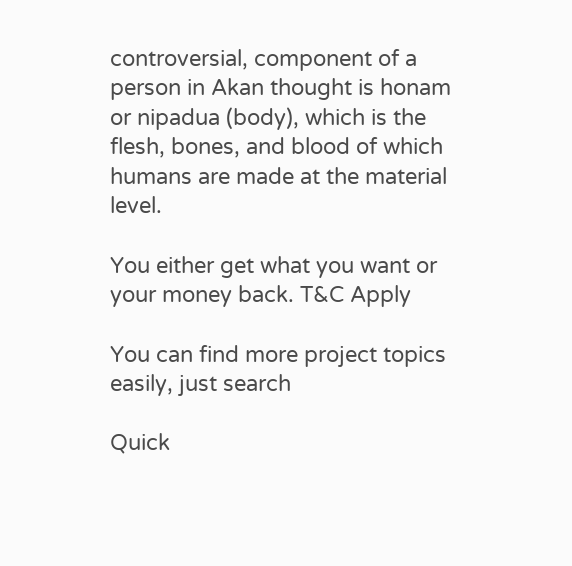controversial, component of a person in Akan thought is honam or nipadua (body), which is the flesh, bones, and blood of which humans are made at the material level.

You either get what you want or your money back. T&C Apply

You can find more project topics easily, just search

Quick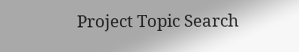Project Topic Search